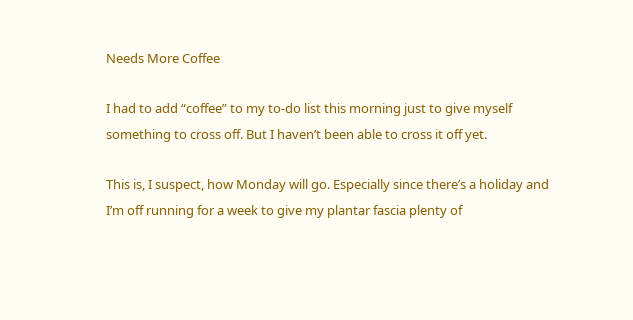Needs More Coffee

I had to add “coffee” to my to-do list this morning just to give myself something to cross off. But I haven’t been able to cross it off yet.

This is, I suspect, how Monday will go. Especially since there’s a holiday and I’m off running for a week to give my plantar fascia plenty of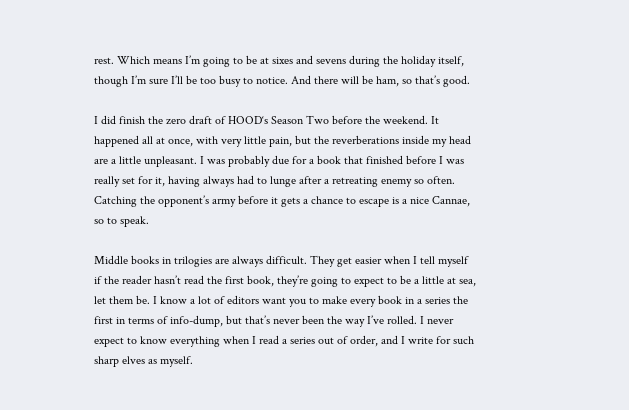rest. Which means I’m going to be at sixes and sevens during the holiday itself, though I’m sure I’ll be too busy to notice. And there will be ham, so that’s good.

I did finish the zero draft of HOOD‘s Season Two before the weekend. It happened all at once, with very little pain, but the reverberations inside my head are a little unpleasant. I was probably due for a book that finished before I was really set for it, having always had to lunge after a retreating enemy so often. Catching the opponent’s army before it gets a chance to escape is a nice Cannae, so to speak.

Middle books in trilogies are always difficult. They get easier when I tell myself if the reader hasn’t read the first book, they’re going to expect to be a little at sea, let them be. I know a lot of editors want you to make every book in a series the first in terms of info-dump, but that’s never been the way I’ve rolled. I never expect to know everything when I read a series out of order, and I write for such sharp elves as myself.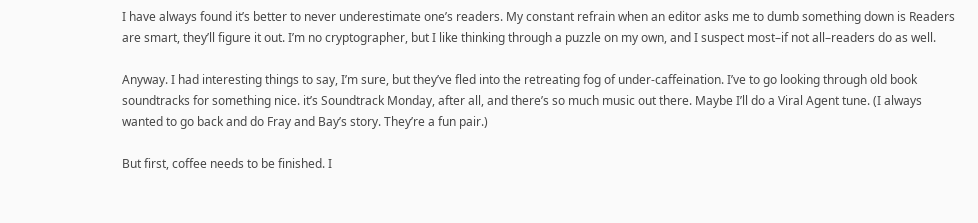I have always found it’s better to never underestimate one’s readers. My constant refrain when an editor asks me to dumb something down is Readers are smart, they’ll figure it out. I’m no cryptographer, but I like thinking through a puzzle on my own, and I suspect most–if not all–readers do as well.

Anyway. I had interesting things to say, I’m sure, but they’ve fled into the retreating fog of under-caffeination. I’ve to go looking through old book soundtracks for something nice. it’s Soundtrack Monday, after all, and there’s so much music out there. Maybe I’ll do a Viral Agent tune. (I always wanted to go back and do Fray and Bay’s story. They’re a fun pair.)

But first, coffee needs to be finished. I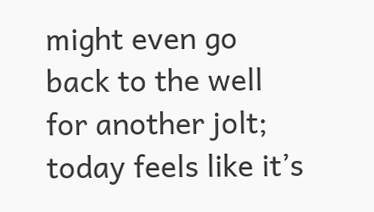might even go back to the well for another jolt; today feels like it’s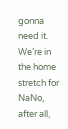gonna need it. We’re in the home stretch for NaNo, after all,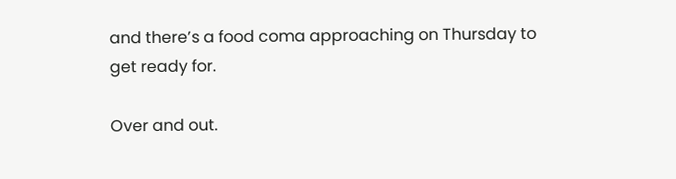and there’s a food coma approaching on Thursday to get ready for.

Over and out.